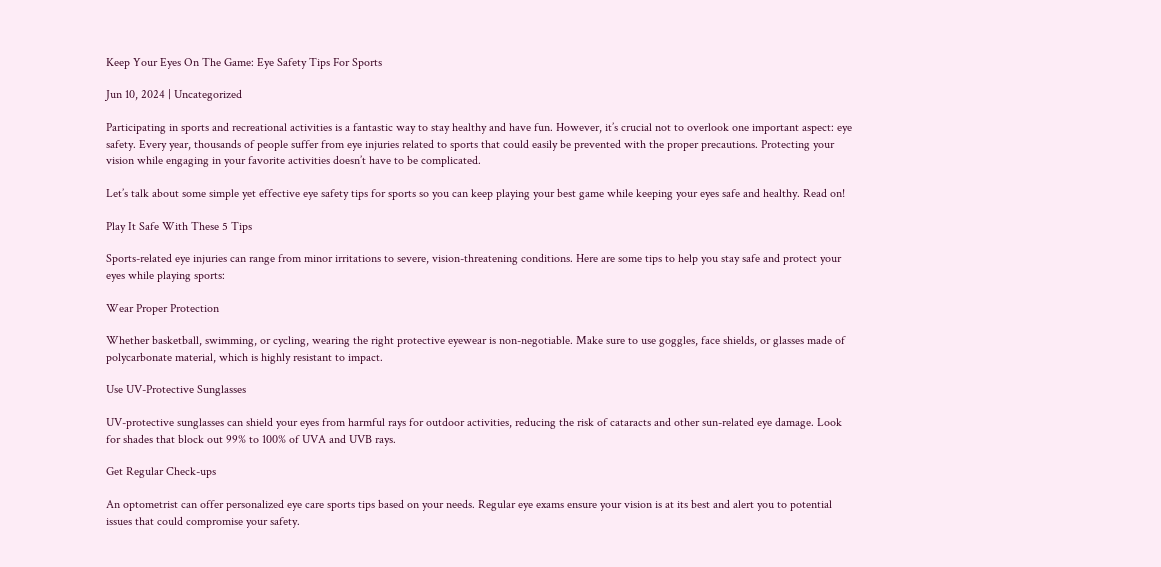Keep Your Eyes On The Game: Eye Safety Tips For Sports

Jun 10, 2024 | Uncategorized

Participating in sports and recreational activities is a fantastic way to stay healthy and have fun. However, it’s crucial not to overlook one important aspect: eye safety. Every year, thousands of people suffer from eye injuries related to sports that could easily be prevented with the proper precautions. Protecting your vision while engaging in your favorite activities doesn’t have to be complicated.

Let’s talk about some simple yet effective eye safety tips for sports so you can keep playing your best game while keeping your eyes safe and healthy. Read on!

Play It Safe With These 5 Tips

Sports-related eye injuries can range from minor irritations to severe, vision-threatening conditions. Here are some tips to help you stay safe and protect your eyes while playing sports:

Wear Proper Protection

Whether basketball, swimming, or cycling, wearing the right protective eyewear is non-negotiable. Make sure to use goggles, face shields, or glasses made of polycarbonate material, which is highly resistant to impact.

Use UV-Protective Sunglasses

UV-protective sunglasses can shield your eyes from harmful rays for outdoor activities, reducing the risk of cataracts and other sun-related eye damage. Look for shades that block out 99% to 100% of UVA and UVB rays.

Get Regular Check-ups

An optometrist can offer personalized eye care sports tips based on your needs. Regular eye exams ensure your vision is at its best and alert you to potential issues that could compromise your safety.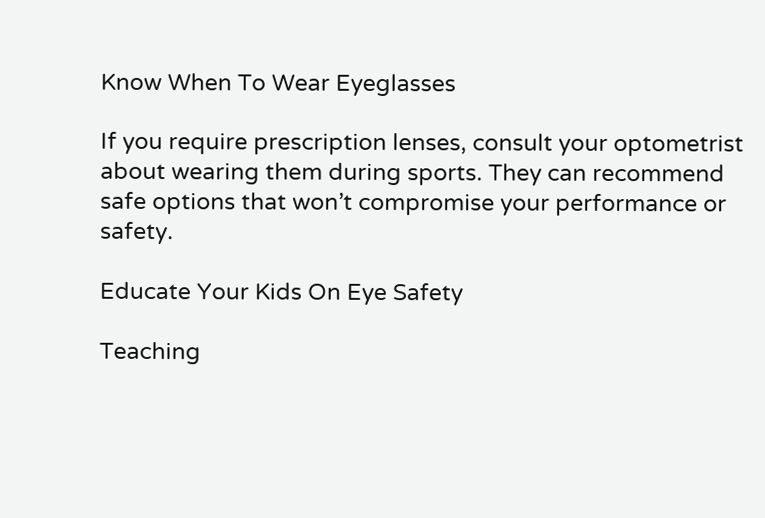Know When To Wear Eyeglasses

If you require prescription lenses, consult your optometrist about wearing them during sports. They can recommend safe options that won’t compromise your performance or safety.

Educate Your Kids On Eye Safety

Teaching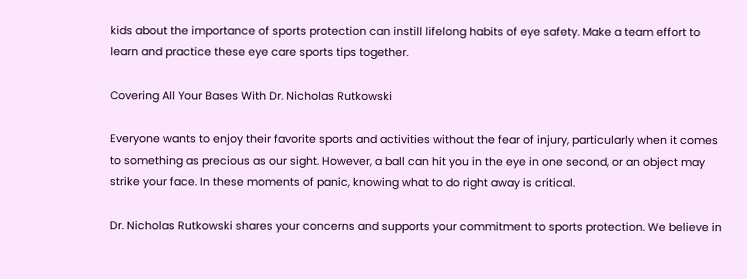kids about the importance of sports protection can instill lifelong habits of eye safety. Make a team effort to learn and practice these eye care sports tips together.

Covering All Your Bases With Dr. Nicholas Rutkowski

Everyone wants to enjoy their favorite sports and activities without the fear of injury, particularly when it comes to something as precious as our sight. However, a ball can hit you in the eye in one second, or an object may strike your face. In these moments of panic, knowing what to do right away is critical.

Dr. Nicholas Rutkowski shares your concerns and supports your commitment to sports protection. We believe in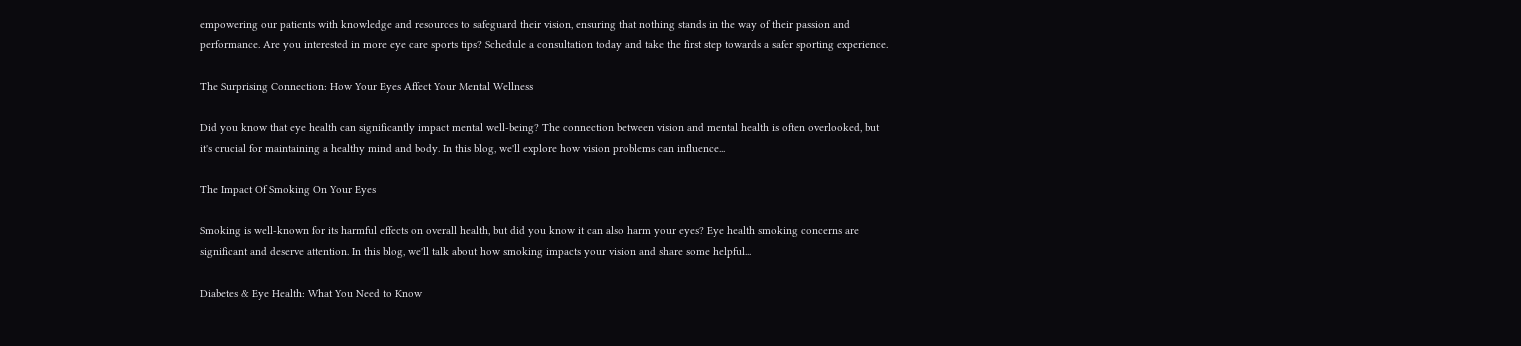empowering our patients with knowledge and resources to safeguard their vision, ensuring that nothing stands in the way of their passion and performance. Are you interested in more eye care sports tips? Schedule a consultation today and take the first step towards a safer sporting experience.

The Surprising Connection: How Your Eyes Affect Your Mental Wellness

Did you know that eye health can significantly impact mental well-being? The connection between vision and mental health is often overlooked, but it's crucial for maintaining a healthy mind and body. In this blog, we'll explore how vision problems can influence...

The Impact Of Smoking On Your Eyes

Smoking is well-known for its harmful effects on overall health, but did you know it can also harm your eyes? Eye health smoking concerns are significant and deserve attention. In this blog, we'll talk about how smoking impacts your vision and share some helpful...

Diabetes & Eye Health: What You Need to Know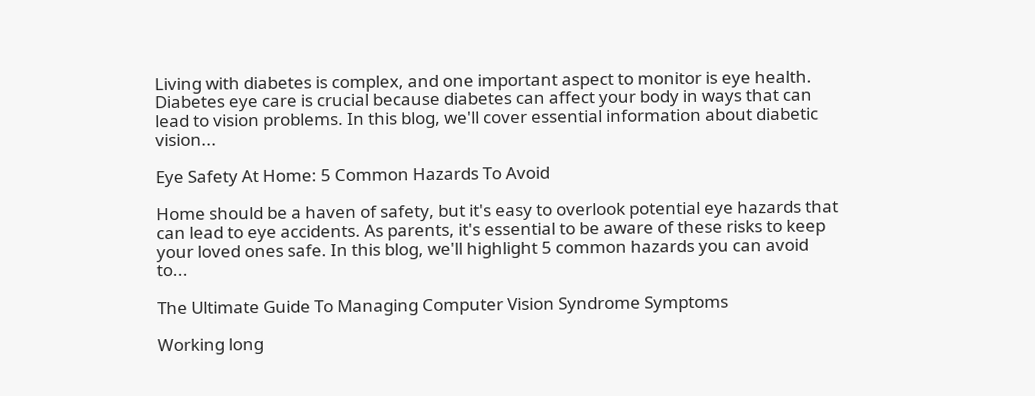Living with diabetes is complex, and one important aspect to monitor is eye health. Diabetes eye care is crucial because diabetes can affect your body in ways that can lead to vision problems. In this blog, we'll cover essential information about diabetic vision...

Eye Safety At Home: 5 Common Hazards To Avoid

Home should be a haven of safety, but it's easy to overlook potential eye hazards that can lead to eye accidents. As parents, it's essential to be aware of these risks to keep your loved ones safe. In this blog, we'll highlight 5 common hazards you can avoid to...

The Ultimate Guide To Managing Computer Vision Syndrome Symptoms

Working long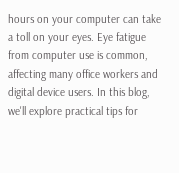hours on your computer can take a toll on your eyes. Eye fatigue from computer use is common, affecting many office workers and digital device users. In this blog, we'll explore practical tips for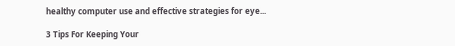healthy computer use and effective strategies for eye...

3 Tips For Keeping Your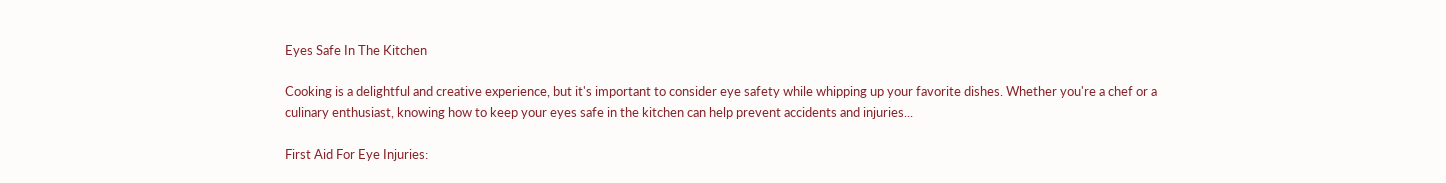Eyes Safe In The Kitchen

Cooking is a delightful and creative experience, but it's important to consider eye safety while whipping up your favorite dishes. Whether you're a chef or a culinary enthusiast, knowing how to keep your eyes safe in the kitchen can help prevent accidents and injuries...

First Aid For Eye Injuries: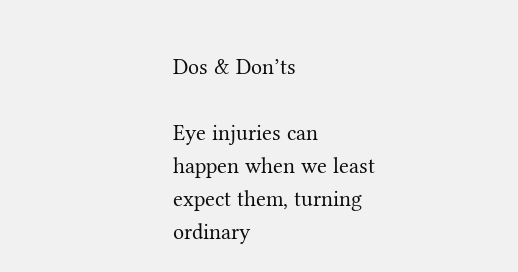Dos & Don’ts

Eye injuries can happen when we least expect them, turning ordinary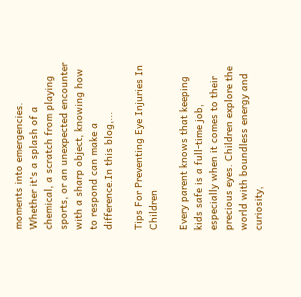moments into emergencies. Whether it's a splash of a chemical, a scratch from playing sports, or an unexpected encounter with a sharp object, knowing how to respond can make a difference.In this blog,...

Tips For Preventing Eye Injuries In Children

Every parent knows that keeping kids safe is a full-time job, especially when it comes to their precious eyes. Children explore the world with boundless energy and curiosity,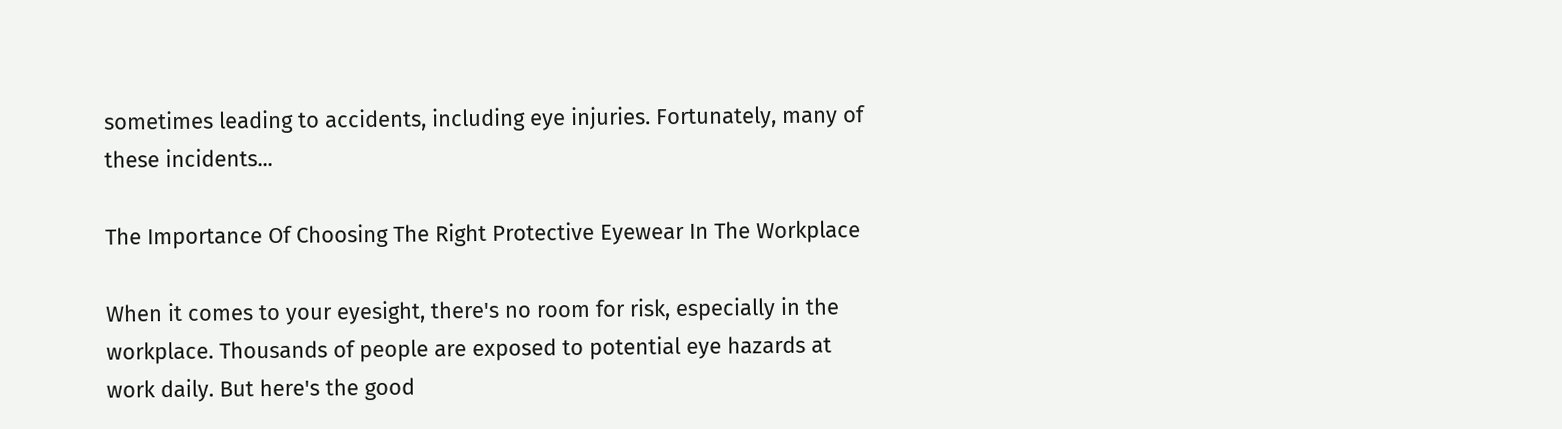sometimes leading to accidents, including eye injuries. Fortunately, many of these incidents...

The Importance Of Choosing The Right Protective Eyewear In The Workplace

When it comes to your eyesight, there's no room for risk, especially in the workplace. Thousands of people are exposed to potential eye hazards at work daily. But here's the good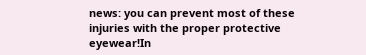news: you can prevent most of these injuries with the proper protective eyewear!In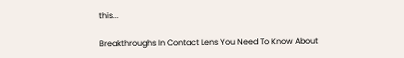this...

Breakthroughs In Contact Lens You Need To Know About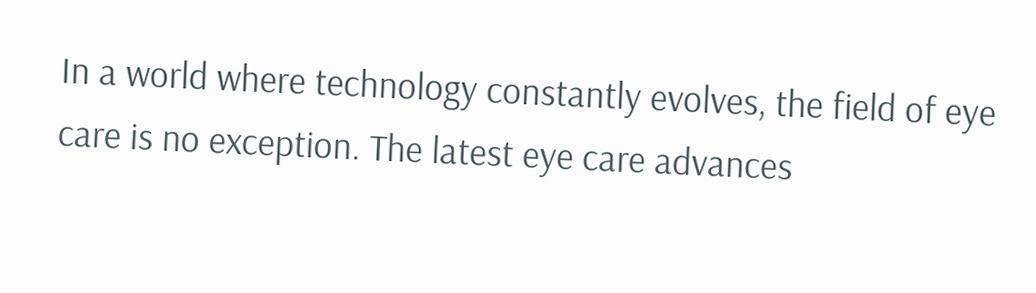In a world where technology constantly evolves, the field of eye care is no exception. The latest eye care advances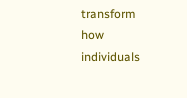transform how individuals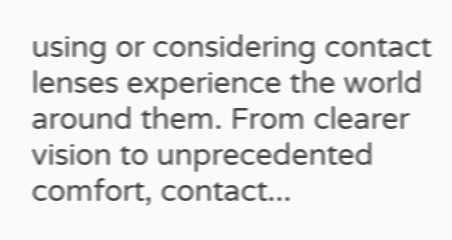using or considering contact lenses experience the world around them. From clearer vision to unprecedented comfort, contact...